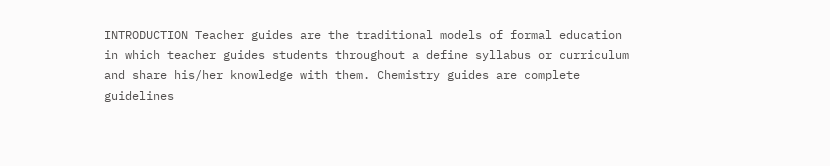INTRODUCTION Teacher guides are the traditional models of formal education in which teacher guides students throughout a define syllabus or curriculum and share his/her knowledge with them. Chemistry guides are complete guidelines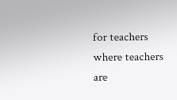for teachers where teachers are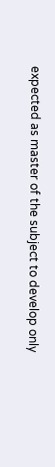expected as master of the subject to develop only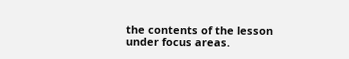the contents of the lesson under focus areas.